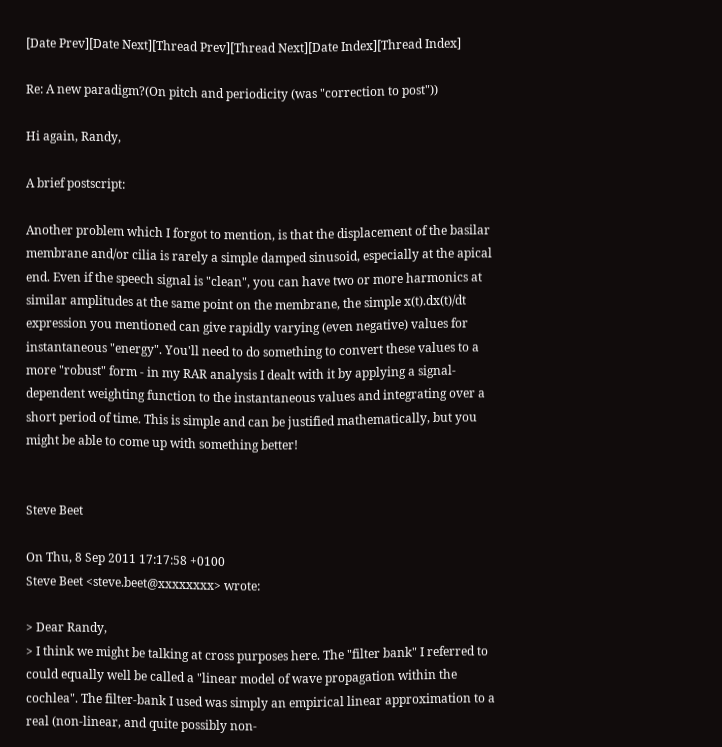[Date Prev][Date Next][Thread Prev][Thread Next][Date Index][Thread Index]

Re: A new paradigm?(On pitch and periodicity (was "correction to post"))

Hi again, Randy,

A brief postscript:

Another problem which I forgot to mention, is that the displacement of the basilar membrane and/or cilia is rarely a simple damped sinusoid, especially at the apical end. Even if the speech signal is "clean", you can have two or more harmonics at similar amplitudes at the same point on the membrane, the simple x(t).dx(t)/dt expression you mentioned can give rapidly varying (even negative) values for instantaneous "energy". You'll need to do something to convert these values to a more "robust" form - in my RAR analysis I dealt with it by applying a signal-dependent weighting function to the instantaneous values and integrating over a short period of time. This is simple and can be justified mathematically, but you might be able to come up with something better!


Steve Beet

On Thu, 8 Sep 2011 17:17:58 +0100
Steve Beet <steve.beet@xxxxxxxx> wrote:

> Dear Randy,
> I think we might be talking at cross purposes here. The "filter bank" I referred to could equally well be called a "linear model of wave propagation within the cochlea". The filter-bank I used was simply an empirical linear approximation to a real (non-linear, and quite possibly non-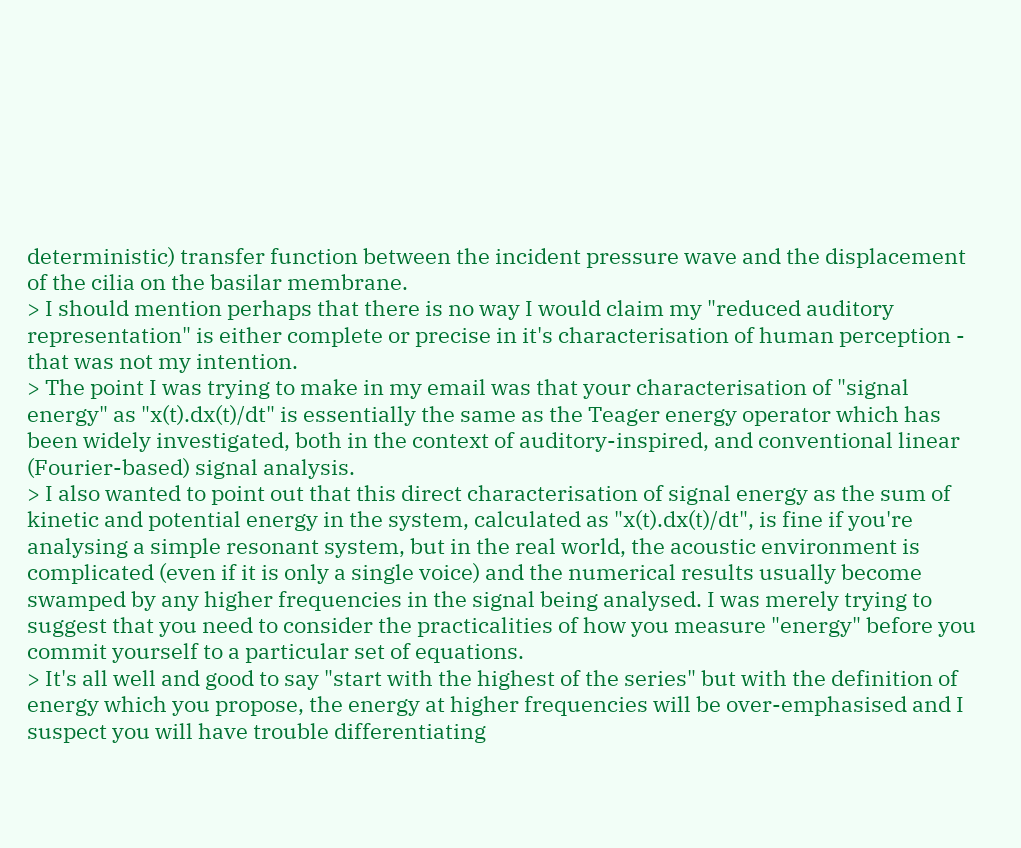deterministic) transfer function between the incident pressure wave and the displacement of the cilia on the basilar membrane.
> I should mention perhaps that there is no way I would claim my "reduced auditory representation" is either complete or precise in it's characterisation of human perception - that was not my intention.
> The point I was trying to make in my email was that your characterisation of "signal energy" as "x(t).dx(t)/dt" is essentially the same as the Teager energy operator which has been widely investigated, both in the context of auditory-inspired, and conventional linear (Fourier-based) signal analysis.
> I also wanted to point out that this direct characterisation of signal energy as the sum of kinetic and potential energy in the system, calculated as "x(t).dx(t)/dt", is fine if you're analysing a simple resonant system, but in the real world, the acoustic environment is complicated (even if it is only a single voice) and the numerical results usually become swamped by any higher frequencies in the signal being analysed. I was merely trying to suggest that you need to consider the practicalities of how you measure "energy" before you commit yourself to a particular set of equations.
> It's all well and good to say "start with the highest of the series" but with the definition of energy which you propose, the energy at higher frequencies will be over-emphasised and I suspect you will have trouble differentiating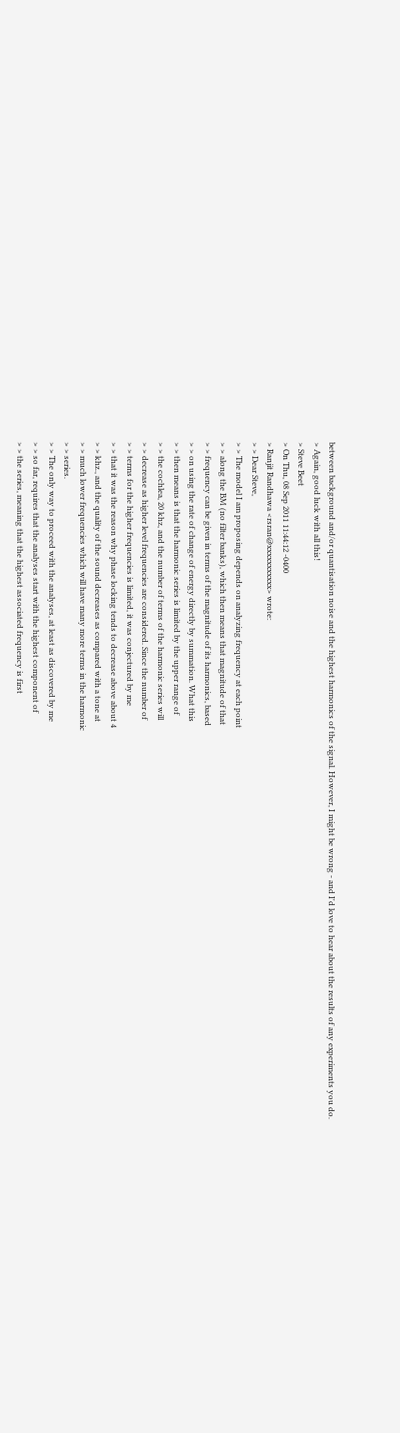between background and/or quantisation noise and the highest harmonics of the signal. However, I might be wrong - and I'd love to hear about the results of any experiments you do.
> Again, good luck with all this!
> Steve Beet
> On Thu, 08 Sep 2011 11:44:12 -0400
> Ranjit Randhawa <rsran@xxxxxxxxxxx> wrote:
> > Dear Steve,
> > The model I am proposing depends on analyzing frequency at each point
> > along the BM (no filter banks), which then means that magnitude of that
> > frequency can be given in terms of the magnitude of its harmonics, based
> > on using the rate of change of energy directly by summation. What this
> > then means is that the harmonic series is limited by the upper range of
> > the cochlea, 20 khz, and the number of terms of the harmonic series will
> > decrease as higher level frequencies are considered. Since the number of
> > terms for the higher frequencies is limited, it was conjectured by me
> > that it was the reason why phase locking tends to decrease above about 4
> > khz., and the quality of the sound decreases as compared with a tone at
> > much lower frequencies which will have many more terms in the harmonic
> > series.
> > The only way to proceed with the analyses, at least as discovered by me
> > so far, requires that the analyses start with the highest component of
> > the series, meaning that the highest associated frequency is first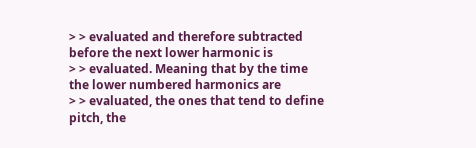> > evaluated and therefore subtracted before the next lower harmonic is
> > evaluated. Meaning that by the time the lower numbered harmonics are
> > evaluated, the ones that tend to define pitch, the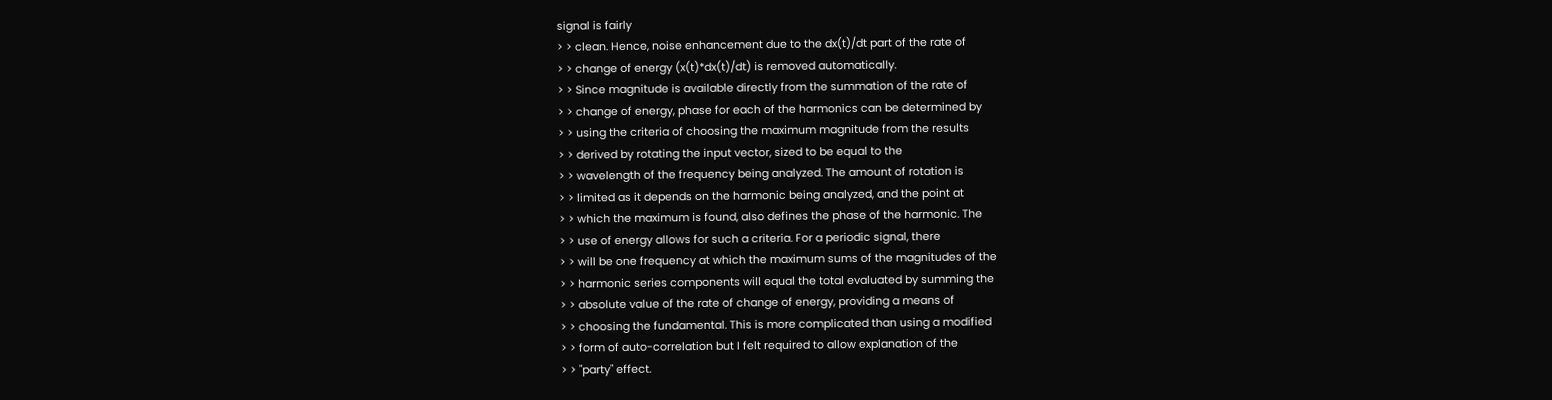signal is fairly
> > clean. Hence, noise enhancement due to the dx(t)/dt part of the rate of
> > change of energy (x(t)*dx(t)/dt) is removed automatically.
> > Since magnitude is available directly from the summation of the rate of
> > change of energy, phase for each of the harmonics can be determined by
> > using the criteria of choosing the maximum magnitude from the results
> > derived by rotating the input vector, sized to be equal to the
> > wavelength of the frequency being analyzed. The amount of rotation is
> > limited as it depends on the harmonic being analyzed, and the point at
> > which the maximum is found, also defines the phase of the harmonic. The
> > use of energy allows for such a criteria. For a periodic signal, there
> > will be one frequency at which the maximum sums of the magnitudes of the
> > harmonic series components will equal the total evaluated by summing the
> > absolute value of the rate of change of energy, providing a means of
> > choosing the fundamental. This is more complicated than using a modified
> > form of auto-correlation but I felt required to allow explanation of the
> > "party" effect.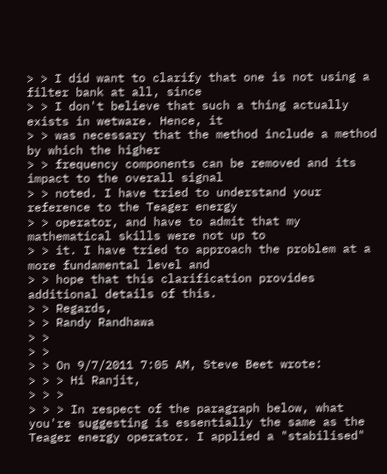> > I did want to clarify that one is not using a filter bank at all, since
> > I don't believe that such a thing actually exists in wetware. Hence, it
> > was necessary that the method include a method by which the higher
> > frequency components can be removed and its impact to the overall signal
> > noted. I have tried to understand your reference to the Teager energy
> > operator, and have to admit that my mathematical skills were not up to
> > it. I have tried to approach the problem at a more fundamental level and
> > hope that this clarification provides additional details of this.
> > Regards,
> > Randy Randhawa
> >
> >
> > On 9/7/2011 7:05 AM, Steve Beet wrote:
> > > Hi Ranjit,
> > >
> > > In respect of the paragraph below, what you're suggesting is essentially the same as the Teager energy operator. I applied a "stabilised"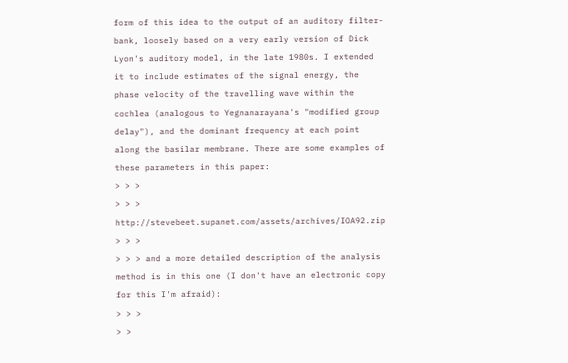form of this idea to the output of an auditory filter-bank, loosely based on a very early version of Dick Lyon's auditory model, in the late 1980s. I extended it to include estimates of the signal energy, the phase velocity of the travelling wave within the cochlea (analogous to Yegnanarayana's "modified group delay"), and the dominant frequency at each point along the basilar membrane. There are some examples of these parameters in this paper:
> > >
> > > http://stevebeet.supanet.com/assets/archives/IOA92.zip
> > >
> > > and a more detailed description of the analysis method is in this one (I don't have an electronic copy for this I'm afraid):
> > >
> >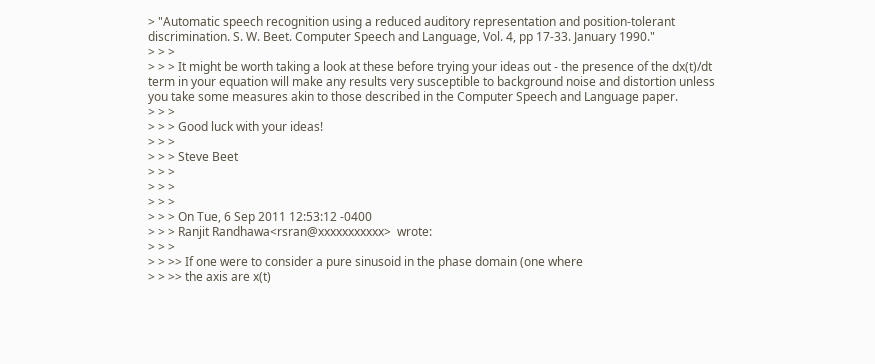> "Automatic speech recognition using a reduced auditory representation and position-tolerant discrimination. S. W. Beet. Computer Speech and Language, Vol. 4, pp 17-33. January 1990."
> > >
> > > It might be worth taking a look at these before trying your ideas out - the presence of the dx(t)/dt term in your equation will make any results very susceptible to background noise and distortion unless you take some measures akin to those described in the Computer Speech and Language paper.
> > >
> > > Good luck with your ideas!
> > >
> > > Steve Beet
> > >
> > >
> > >
> > > On Tue, 6 Sep 2011 12:53:12 -0400
> > > Ranjit Randhawa<rsran@xxxxxxxxxxx>  wrote:
> > >
> > >> If one were to consider a pure sinusoid in the phase domain (one where
> > >> the axis are x(t)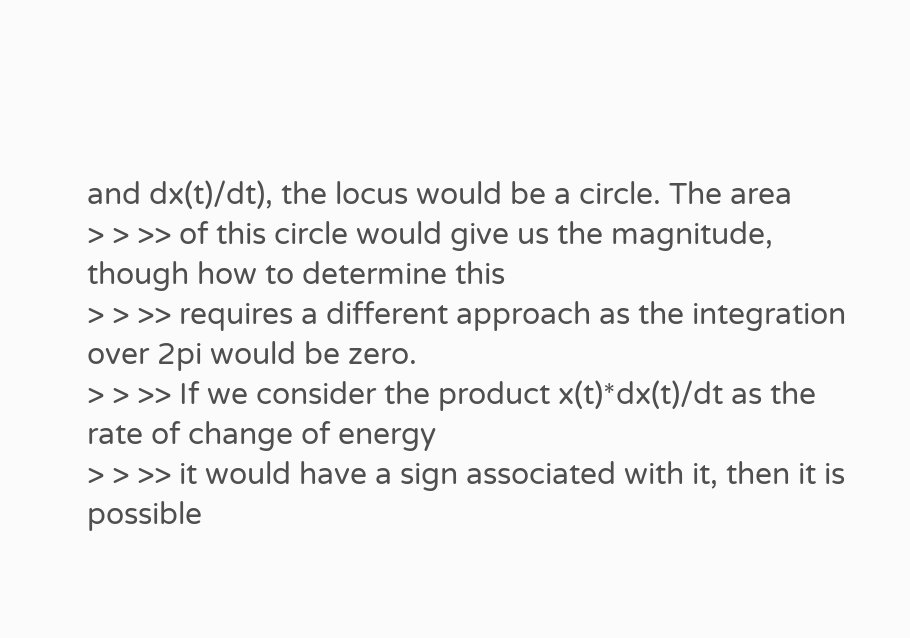and dx(t)/dt), the locus would be a circle. The area
> > >> of this circle would give us the magnitude, though how to determine this
> > >> requires a different approach as the integration over 2pi would be zero.
> > >> If we consider the product x(t)*dx(t)/dt as the rate of change of energy
> > >> it would have a sign associated with it, then it is possible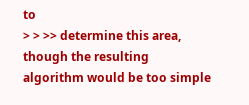to
> > >> determine this area, though the resulting algorithm would be too simple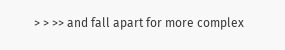> > >> and fall apart for more complex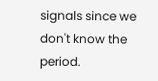signals since we don't know the period.